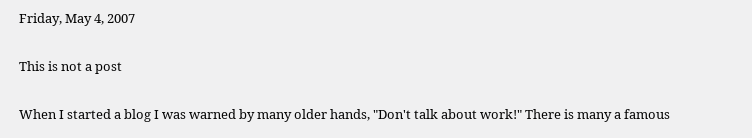Friday, May 4, 2007

This is not a post

When I started a blog I was warned by many older hands, "Don't talk about work!" There is many a famous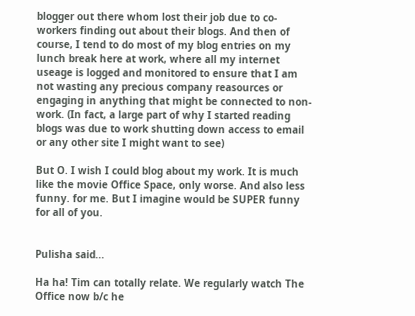blogger out there whom lost their job due to co-workers finding out about their blogs. And then of course, I tend to do most of my blog entries on my lunch break here at work, where all my internet useage is logged and monitored to ensure that I am not wasting any precious company reasources or engaging in anything that might be connected to non-work. (In fact, a large part of why I started reading blogs was due to work shutting down access to email or any other site I might want to see)

But O. I wish I could blog about my work. It is much like the movie Office Space, only worse. And also less funny. for me. But I imagine would be SUPER funny for all of you.


Pulisha said...

Ha ha! Tim can totally relate. We regularly watch The Office now b/c he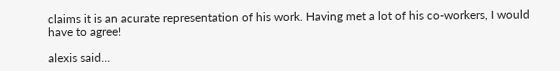claims it is an acurate representation of his work. Having met a lot of his co-workers, I would have to agree!

alexis said...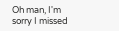Oh man, I'm sorry I missed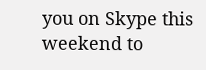you on Skype this weekend to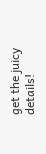get the juicy details!